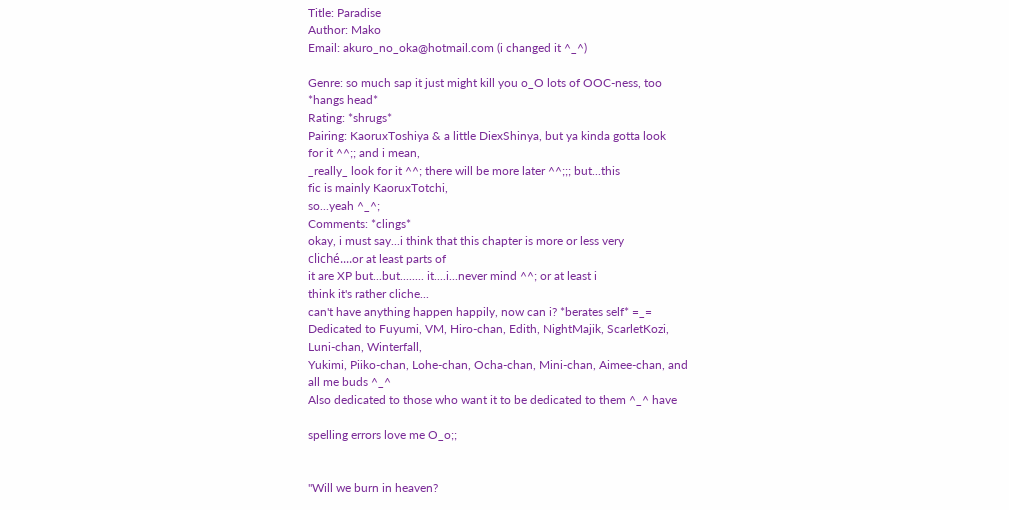Title: Paradise
Author: Mako
Email: akuro_no_oka@hotmail.com (i changed it ^_^)

Genre: so much sap it just might kill you o_O lots of OOC-ness, too
*hangs head*
Rating: *shrugs*
Pairing: KaoruxToshiya & a little DiexShinya, but ya kinda gotta look
for it ^^;; and i mean,
_really_ look for it ^^; there will be more later ^^;;; but...this
fic is mainly KaoruxTotchi,
so...yeah ^_^;
Comments: *clings*
okay, i must say...i think that this chapter is more or less very
cliché....or at least parts of
it are XP but...but........ it....i...never mind ^^; or at least i
think it's rather cliche...
can't have anything happen happily, now can i? *berates self* =_=
Dedicated to Fuyumi, VM, Hiro-chan, Edith, NightMajik, ScarletKozi,
Luni-chan, Winterfall,
Yukimi, Piiko-chan, Lohe-chan, Ocha-chan, Mini-chan, Aimee-chan, and
all me buds ^_^
Also dedicated to those who want it to be dedicated to them ^_^ have

spelling errors love me O_o;;


"Will we burn in heaven?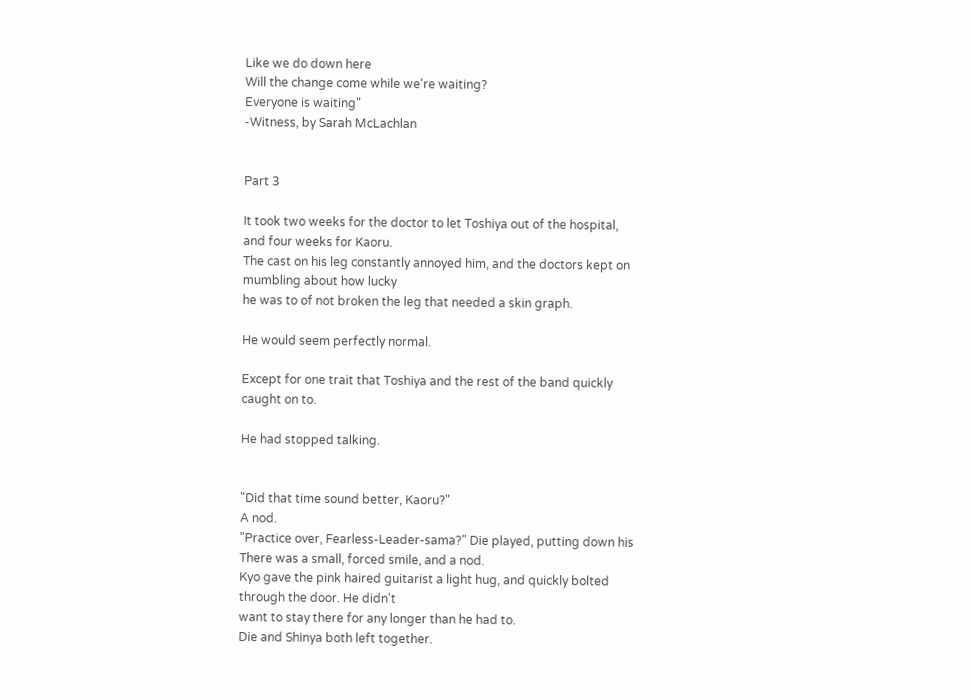Like we do down here
Will the change come while we're waiting?
Everyone is waiting"
-Witness, by Sarah McLachlan


Part 3

It took two weeks for the doctor to let Toshiya out of the hospital,
and four weeks for Kaoru.
The cast on his leg constantly annoyed him, and the doctors kept on
mumbling about how lucky
he was to of not broken the leg that needed a skin graph.

He would seem perfectly normal.

Except for one trait that Toshiya and the rest of the band quickly
caught on to.

He had stopped talking.


"Did that time sound better, Kaoru?"
A nod.
"Practice over, Fearless-Leader-sama?" Die played, putting down his
There was a small, forced smile, and a nod.
Kyo gave the pink haired guitarist a light hug, and quickly bolted
through the door. He didn't
want to stay there for any longer than he had to.
Die and Shinya both left together.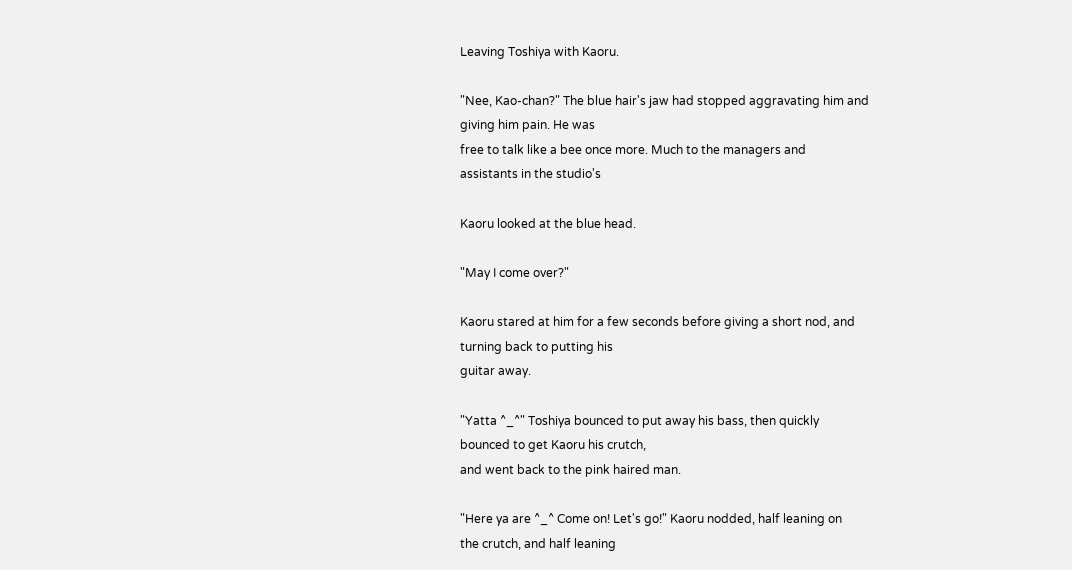Leaving Toshiya with Kaoru.

"Nee, Kao-chan?" The blue hair's jaw had stopped aggravating him and
giving him pain. He was
free to talk like a bee once more. Much to the managers and
assistants in the studio's

Kaoru looked at the blue head.

"May I come over?"

Kaoru stared at him for a few seconds before giving a short nod, and
turning back to putting his
guitar away.

"Yatta ^_^" Toshiya bounced to put away his bass, then quickly
bounced to get Kaoru his crutch,
and went back to the pink haired man.

"Here ya are ^_^ Come on! Let's go!" Kaoru nodded, half leaning on
the crutch, and half leaning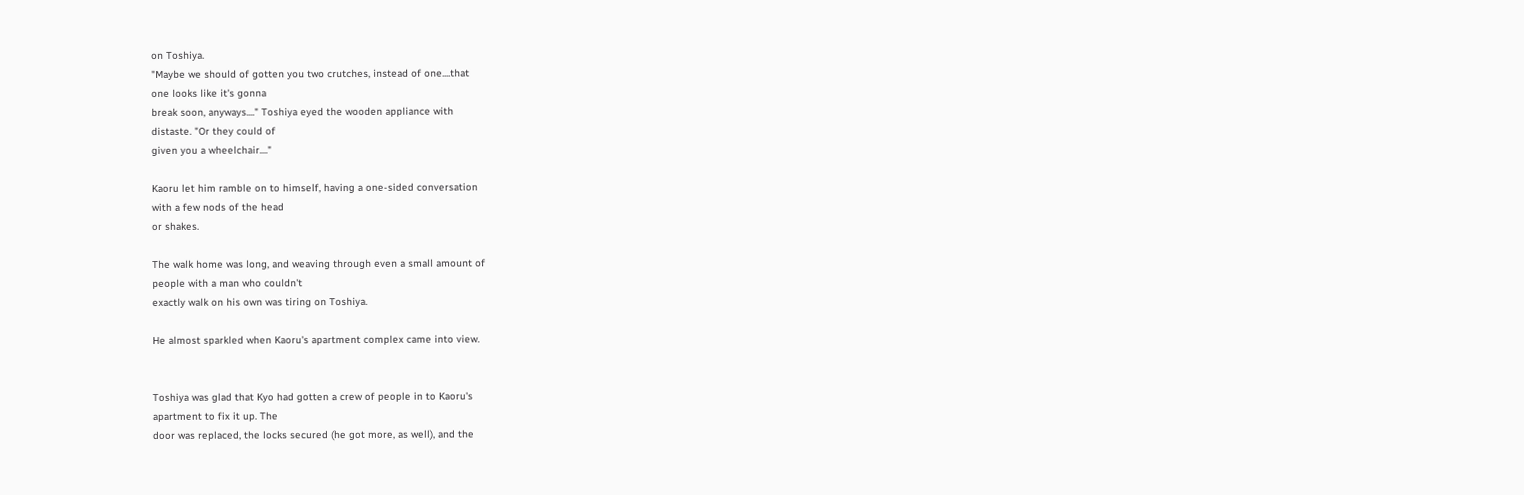on Toshiya.
"Maybe we should of gotten you two crutches, instead of one....that
one looks like it's gonna
break soon, anyways...." Toshiya eyed the wooden appliance with
distaste. "Or they could of
given you a wheelchair...."

Kaoru let him ramble on to himself, having a one-sided conversation
with a few nods of the head
or shakes.

The walk home was long, and weaving through even a small amount of
people with a man who couldn't
exactly walk on his own was tiring on Toshiya.

He almost sparkled when Kaoru's apartment complex came into view.


Toshiya was glad that Kyo had gotten a crew of people in to Kaoru's
apartment to fix it up. The
door was replaced, the locks secured (he got more, as well), and the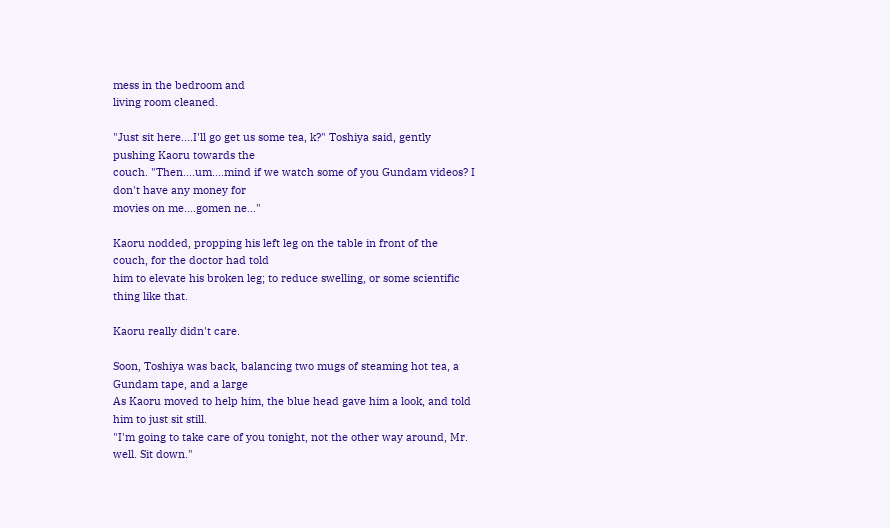mess in the bedroom and
living room cleaned.

"Just sit here....I'll go get us some tea, k?" Toshiya said, gently
pushing Kaoru towards the
couch. "Then....um....mind if we watch some of you Gundam videos? I
don't have any money for
movies on me....gomen ne..."

Kaoru nodded, propping his left leg on the table in front of the
couch, for the doctor had told
him to elevate his broken leg; to reduce swelling, or some scientific
thing like that.

Kaoru really didn't care.

Soon, Toshiya was back, balancing two mugs of steaming hot tea, a
Gundam tape, and a large
As Kaoru moved to help him, the blue head gave him a look, and told
him to just sit still.
"I'm going to take care of you tonight, not the other way around, Mr.
well. Sit down."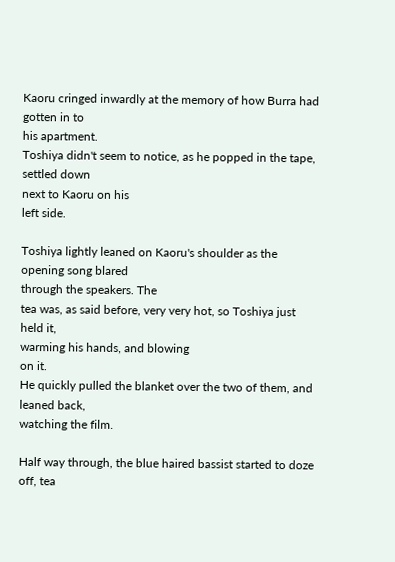Kaoru cringed inwardly at the memory of how Burra had gotten in to
his apartment.
Toshiya didn't seem to notice, as he popped in the tape, settled down
next to Kaoru on his
left side.

Toshiya lightly leaned on Kaoru's shoulder as the opening song blared
through the speakers. The
tea was, as said before, very very hot, so Toshiya just held it,
warming his hands, and blowing
on it.
He quickly pulled the blanket over the two of them, and leaned back,
watching the film.

Half way through, the blue haired bassist started to doze off, tea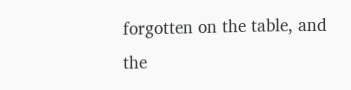forgotten on the table, and
the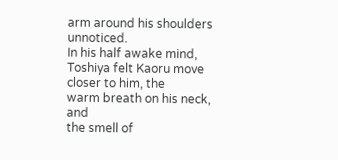arm around his shoulders unnoticed.
In his half awake mind, Toshiya felt Kaoru move closer to him, the
warm breath on his neck, and
the smell of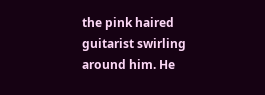the pink haired guitarist swirling around him. He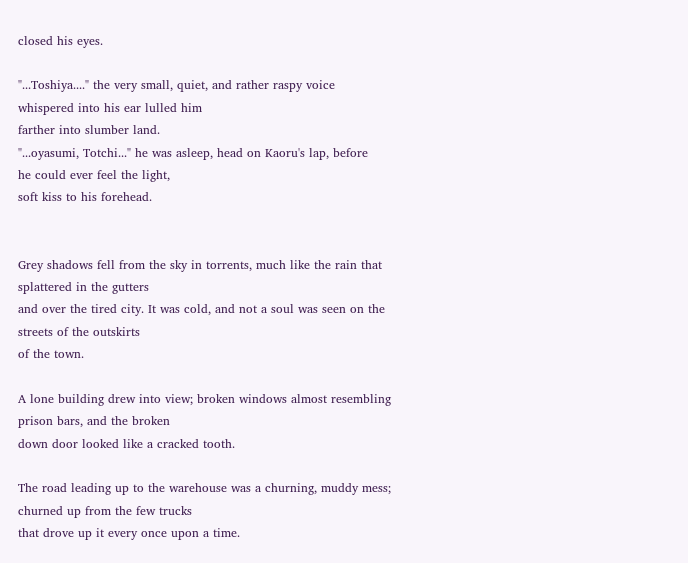closed his eyes.

"...Toshiya...." the very small, quiet, and rather raspy voice
whispered into his ear lulled him
farther into slumber land.
"...oyasumi, Totchi..." he was asleep, head on Kaoru's lap, before
he could ever feel the light,
soft kiss to his forehead.


Grey shadows fell from the sky in torrents, much like the rain that
splattered in the gutters
and over the tired city. It was cold, and not a soul was seen on the
streets of the outskirts
of the town.

A lone building drew into view; broken windows almost resembling
prison bars, and the broken
down door looked like a cracked tooth.

The road leading up to the warehouse was a churning, muddy mess;
churned up from the few trucks
that drove up it every once upon a time.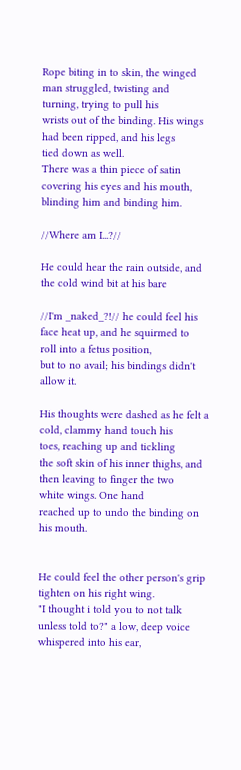Rope biting in to skin, the winged man struggled, twisting and
turning, trying to pull his
wrists out of the binding. His wings had been ripped, and his legs
tied down as well.
There was a thin piece of satin covering his eyes and his mouth,
blinding him and binding him.

//Where am I...?//

He could hear the rain outside, and the cold wind bit at his bare

//I'm _naked_?!// he could feel his face heat up, and he squirmed to
roll into a fetus position,
but to no avail; his bindings didn't allow it.

His thoughts were dashed as he felt a cold, clammy hand touch his
toes, reaching up and tickling
the soft skin of his inner thighs, and then leaving to finger the two
white wings. One hand
reached up to undo the binding on his mouth.


He could feel the other person's grip tighten on his right wing.
"I thought i told you to not talk unless told to?" a low, deep voice
whispered into his ear,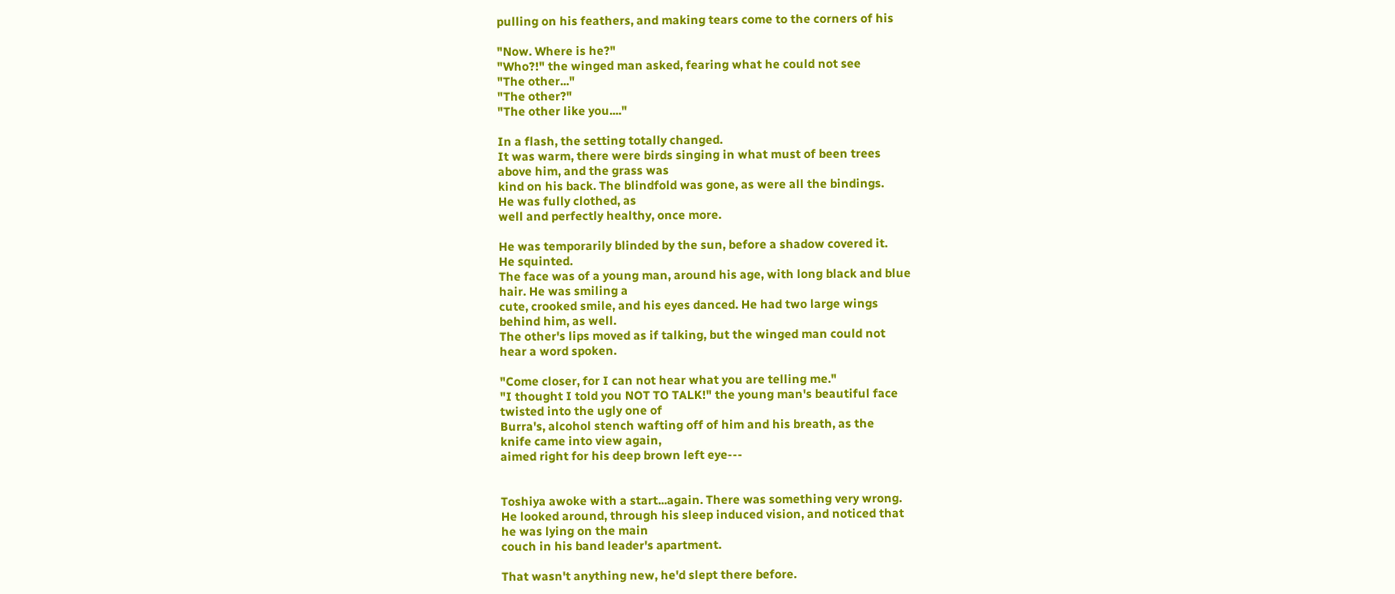pulling on his feathers, and making tears come to the corners of his

"Now. Where is he?"
"Who?!" the winged man asked, fearing what he could not see
"The other..."
"The other?"
"The other like you...."

In a flash, the setting totally changed.
It was warm, there were birds singing in what must of been trees
above him, and the grass was
kind on his back. The blindfold was gone, as were all the bindings.
He was fully clothed, as
well and perfectly healthy, once more.

He was temporarily blinded by the sun, before a shadow covered it.
He squinted.
The face was of a young man, around his age, with long black and blue
hair. He was smiling a
cute, crooked smile, and his eyes danced. He had two large wings
behind him, as well.
The other's lips moved as if talking, but the winged man could not
hear a word spoken.

"Come closer, for I can not hear what you are telling me."
"I thought I told you NOT TO TALK!" the young man's beautiful face
twisted into the ugly one of
Burra's, alcohol stench wafting off of him and his breath, as the
knife came into view again,
aimed right for his deep brown left eye---


Toshiya awoke with a start...again. There was something very wrong.
He looked around, through his sleep induced vision, and noticed that
he was lying on the main
couch in his band leader's apartment.

That wasn't anything new, he'd slept there before.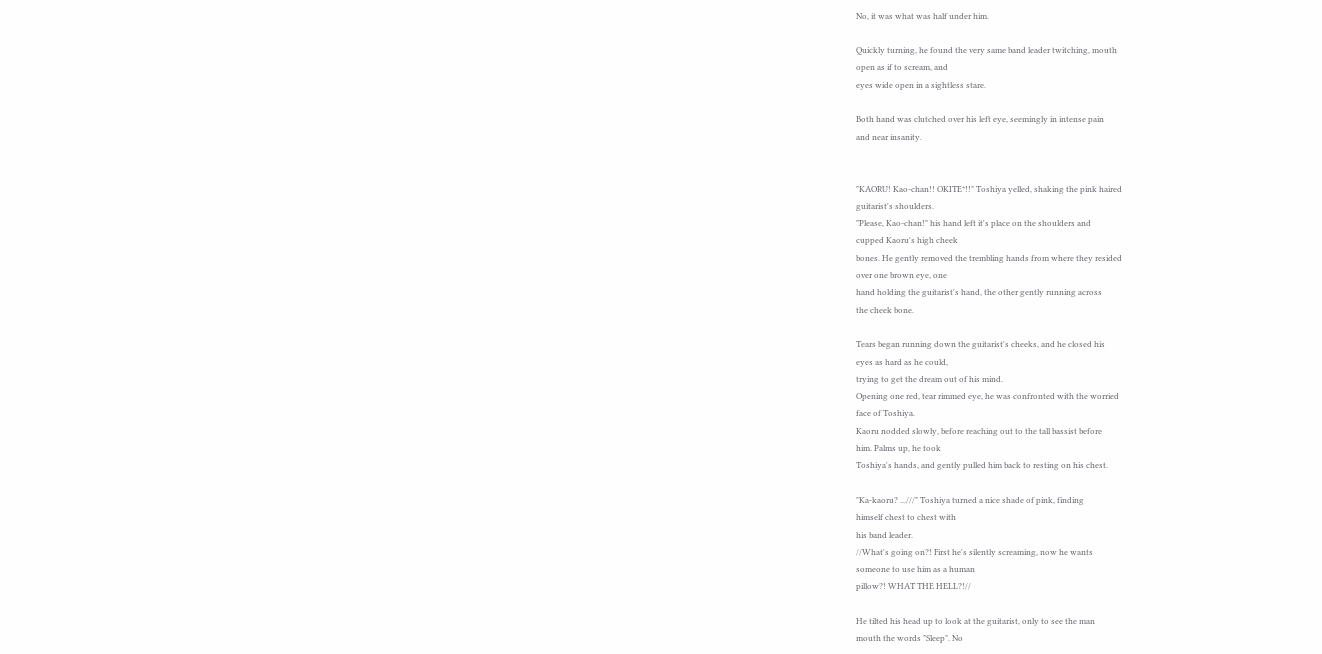No, it was what was half under him.

Quickly turning, he found the very same band leader twitching, mouth
open as if to scream, and
eyes wide open in a sightless stare.

Both hand was clutched over his left eye, seemingly in intense pain
and near insanity.


"KAORU! Kao-chan!! OKITE*!!" Toshiya yelled, shaking the pink haired
guitarist's shoulders.
"Please, Kao-chan!" his hand left it's place on the shoulders and
cupped Kaoru's high cheek
bones. He gently removed the trembling hands from where they resided
over one brown eye, one
hand holding the guitarist's hand, the other gently running across
the cheek bone.

Tears began running down the guitarist's cheeks, and he closed his
eyes as hard as he could,
trying to get the dream out of his mind.
Opening one red, tear rimmed eye, he was confronted with the worried
face of Toshiya.
Kaoru nodded slowly, before reaching out to the tall bassist before
him. Palms up, he took
Toshiya's hands, and gently pulled him back to resting on his chest.

"Ka-kaoru? ...///" Toshiya turned a nice shade of pink, finding
himself chest to chest with
his band leader.
//What's going on?! First he's silently screaming, now he wants
someone to use him as a human
pillow?! WHAT THE HELL?!//

He tilted his head up to look at the guitarist, only to see the man
mouth the words "Sleep". No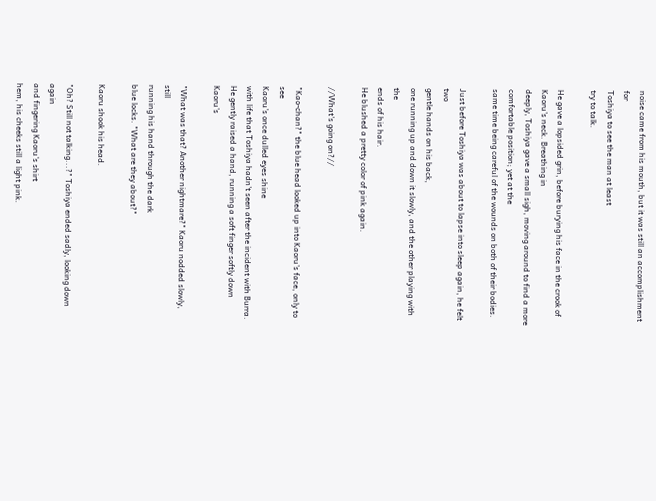noise came from his mouth, but it was still an accomplishment for
Toshiya to see the man at least
try to talk.

He gave a lopsided grin, before burying his face in the crook of
Kaoru's neck. Breathing in
deeply, Toshiya gave a small sigh, moving around to find a more
comfortable position; yet at the
same time being careful of the wounds on both of their bodies.

Just before Toshiya was about to lapse into sleep again, he felt two
gentle hands on his back,
one running up and down it slowly, and the other playing with the
ends of his hair.
He blushed a pretty color of pink again.

//What's going on?//

"Kao-chan?" the blue head looked up into Kaoru's face, only to see
Kaoru's once dulled eyes shine
with life that Toshiya hadn't seen after the incident with Burra.
He gently raised a hand, running a soft finger softly down Kaoru's

"What was that? Another nightmare?" Kaoru nodded slowly, still
running his hand through the dark
blue locks. "What are they about?"

Kaoru shook his head.

"Oh? Still not talking...?" Toshiya ended sadly, looking down again
and fingering Kaoru's shirt
hem, his cheeks still a light pink.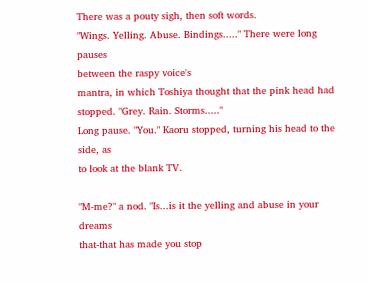There was a pouty sigh, then soft words.
"Wings. Yelling. Abuse. Bindings....." There were long pauses
between the raspy voice's
mantra, in which Toshiya thought that the pink head had
stopped. "Grey. Rain. Storms....."
Long pause. "You." Kaoru stopped, turning his head to the side, as
to look at the blank TV.

"M-me?" a nod. "Is...is it the yelling and abuse in your dreams
that-that has made you stop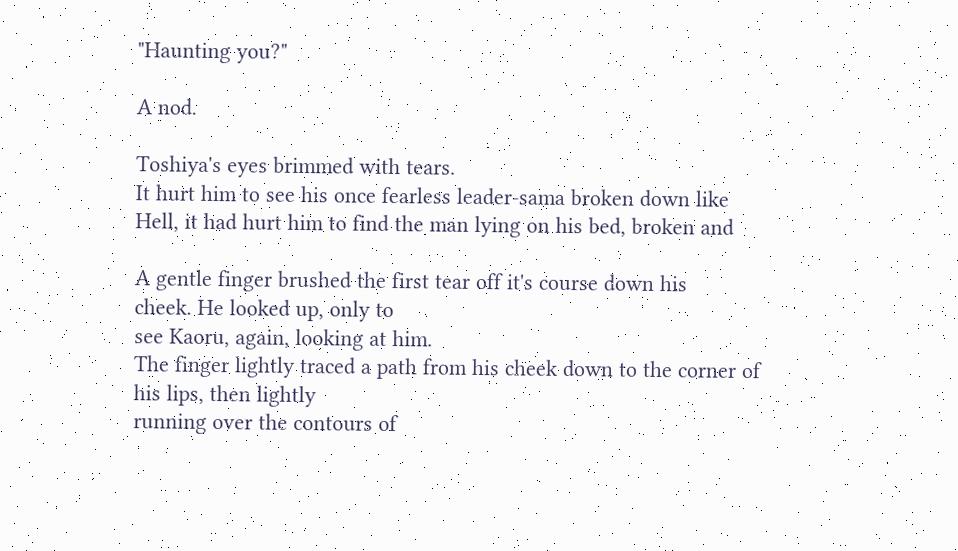"Haunting you?"

A nod.

Toshiya's eyes brimmed with tears.
It hurt him to see his once fearless leader-sama broken down like
Hell, it had hurt him to find the man lying on his bed, broken and

A gentle finger brushed the first tear off it's course down his
cheek. He looked up, only to
see Kaoru, again, looking at him.
The finger lightly traced a path from his cheek down to the corner of
his lips, then lightly
running over the contours of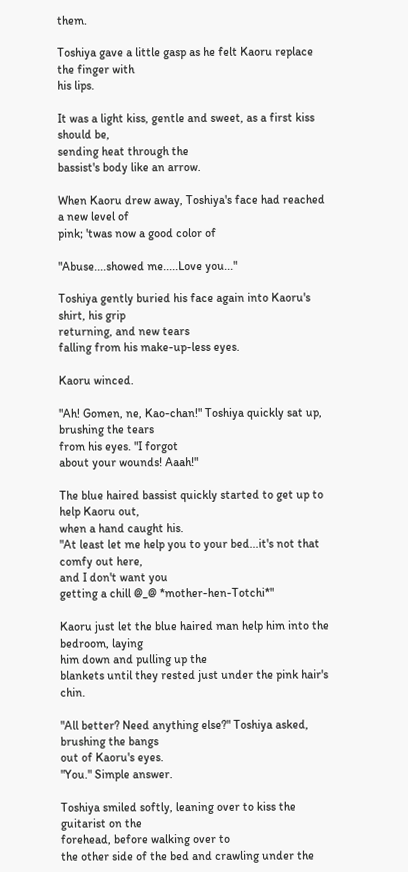them.

Toshiya gave a little gasp as he felt Kaoru replace the finger with
his lips.

It was a light kiss, gentle and sweet, as a first kiss should be,
sending heat through the
bassist's body like an arrow.

When Kaoru drew away, Toshiya's face had reached a new level of
pink; 'twas now a good color of

"Abuse....showed me.....Love you..."

Toshiya gently buried his face again into Kaoru's shirt, his grip
returning, and new tears
falling from his make-up-less eyes.

Kaoru winced.

"Ah! Gomen, ne, Kao-chan!" Toshiya quickly sat up, brushing the tears
from his eyes. "I forgot
about your wounds! Aaah!"

The blue haired bassist quickly started to get up to help Kaoru out,
when a hand caught his.
"At least let me help you to your bed...it's not that comfy out here,
and I don't want you
getting a chill @_@ *mother-hen-Totchi*"

Kaoru just let the blue haired man help him into the bedroom, laying
him down and pulling up the
blankets until they rested just under the pink hair's chin.

"All better? Need anything else?" Toshiya asked, brushing the bangs
out of Kaoru's eyes.
"You." Simple answer.

Toshiya smiled softly, leaning over to kiss the guitarist on the
forehead, before walking over to
the other side of the bed and crawling under the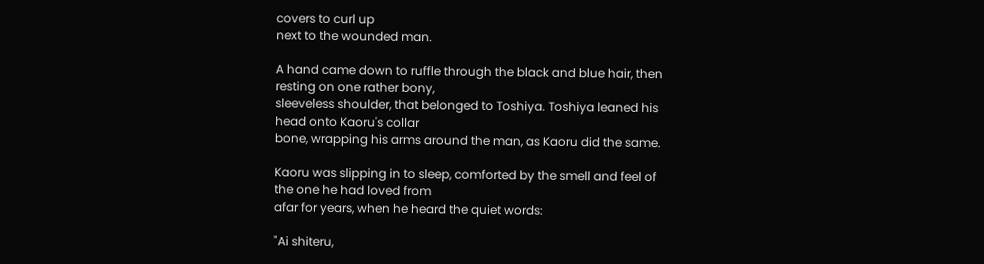covers to curl up
next to the wounded man.

A hand came down to ruffle through the black and blue hair, then
resting on one rather bony,
sleeveless shoulder, that belonged to Toshiya. Toshiya leaned his
head onto Kaoru's collar
bone, wrapping his arms around the man, as Kaoru did the same.

Kaoru was slipping in to sleep, comforted by the smell and feel of
the one he had loved from
afar for years, when he heard the quiet words:

"Ai shiteru,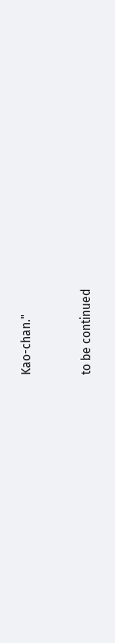Kao-chan."


to be continued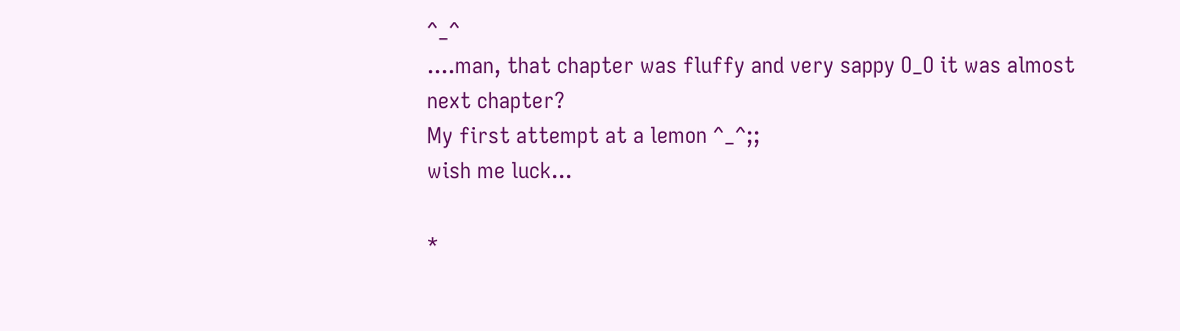^_^
....man, that chapter was fluffy and very sappy O_O it was almost
next chapter?
My first attempt at a lemon ^_^;;
wish me luck...

*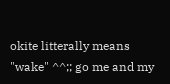okite litterally means "wake" ^^;; go me and my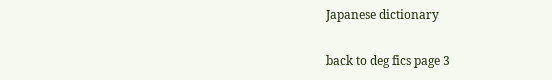Japanese dictionary

back to deg fics page 3